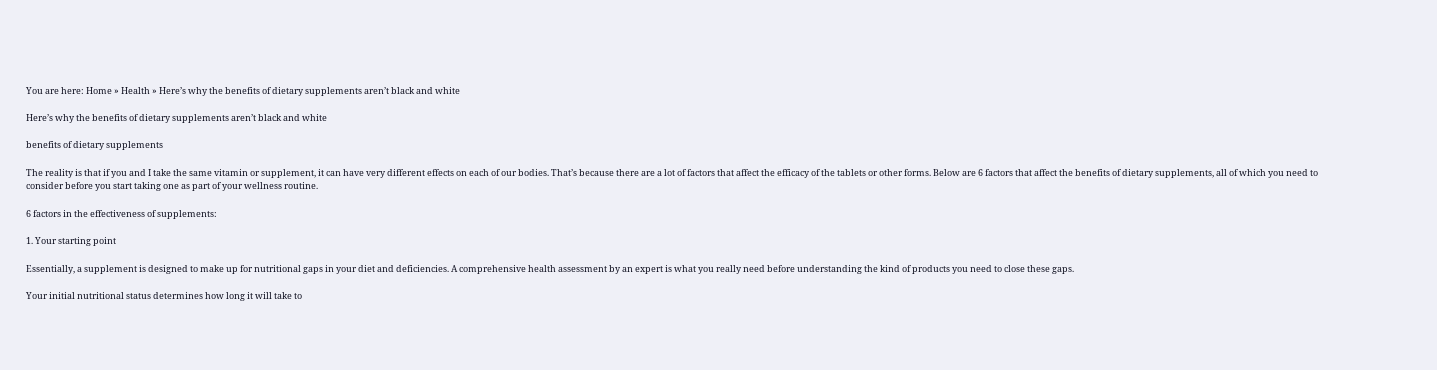You are here: Home » Health » Here’s why the benefits of dietary supplements aren’t black and white

Here’s why the benefits of dietary supplements aren’t black and white

benefits of dietary supplements

The reality is that if you and I take the same vitamin or supplement, it can have very different effects on each of our bodies. That’s because there are a lot of factors that affect the efficacy of the tablets or other forms. Below are 6 factors that affect the benefits of dietary supplements, all of which you need to consider before you start taking one as part of your wellness routine.

6 factors in the effectiveness of supplements:

1. Your starting point

Essentially, a supplement is designed to make up for nutritional gaps in your diet and deficiencies. A comprehensive health assessment by an expert is what you really need before understanding the kind of products you need to close these gaps.

Your initial nutritional status determines how long it will take to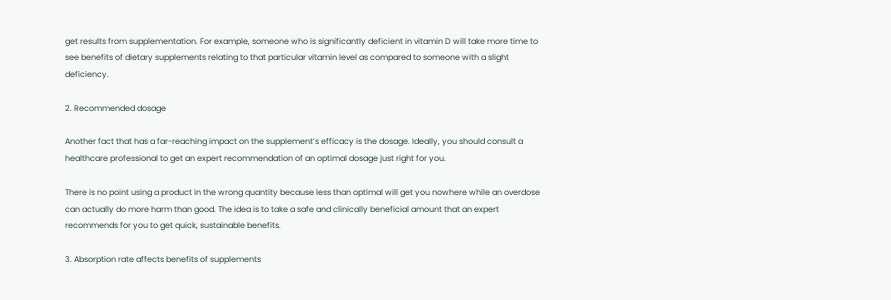get results from supplementation. For example, someone who is significantly deficient in vitamin D will take more time to see benefits of dietary supplements relating to that particular vitamin level as compared to someone with a slight deficiency.

2. Recommended dosage

Another fact that has a far-reaching impact on the supplement’s efficacy is the dosage. Ideally, you should consult a healthcare professional to get an expert recommendation of an optimal dosage just right for you.

There is no point using a product in the wrong quantity because less than optimal will get you nowhere while an overdose can actually do more harm than good. The idea is to take a safe and clinically beneficial amount that an expert recommends for you to get quick, sustainable benefits.

3. Absorption rate affects benefits of supplements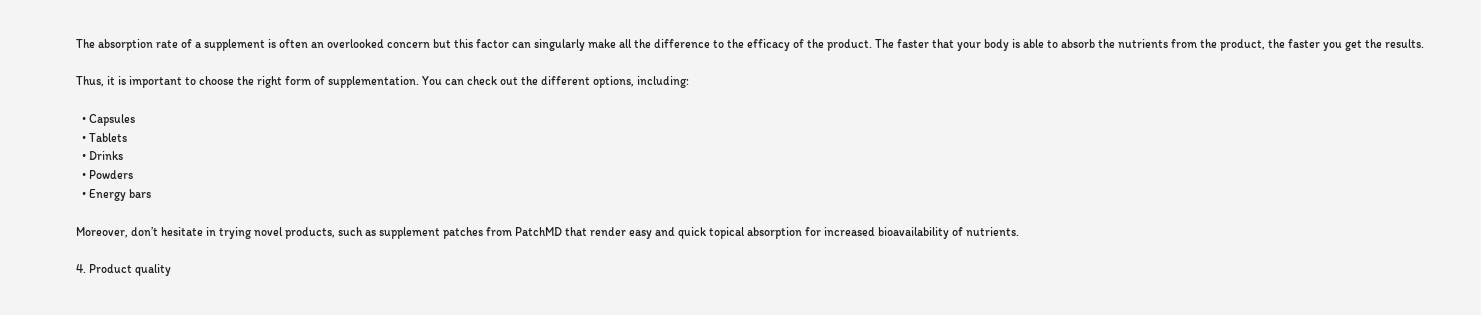The absorption rate of a supplement is often an overlooked concern but this factor can singularly make all the difference to the efficacy of the product. The faster that your body is able to absorb the nutrients from the product, the faster you get the results.

Thus, it is important to choose the right form of supplementation. You can check out the different options, including:

  • Capsules
  • Tablets
  • Drinks
  • Powders
  • Energy bars

Moreover, don’t hesitate in trying novel products, such as supplement patches from PatchMD that render easy and quick topical absorption for increased bioavailability of nutrients.

4. Product quality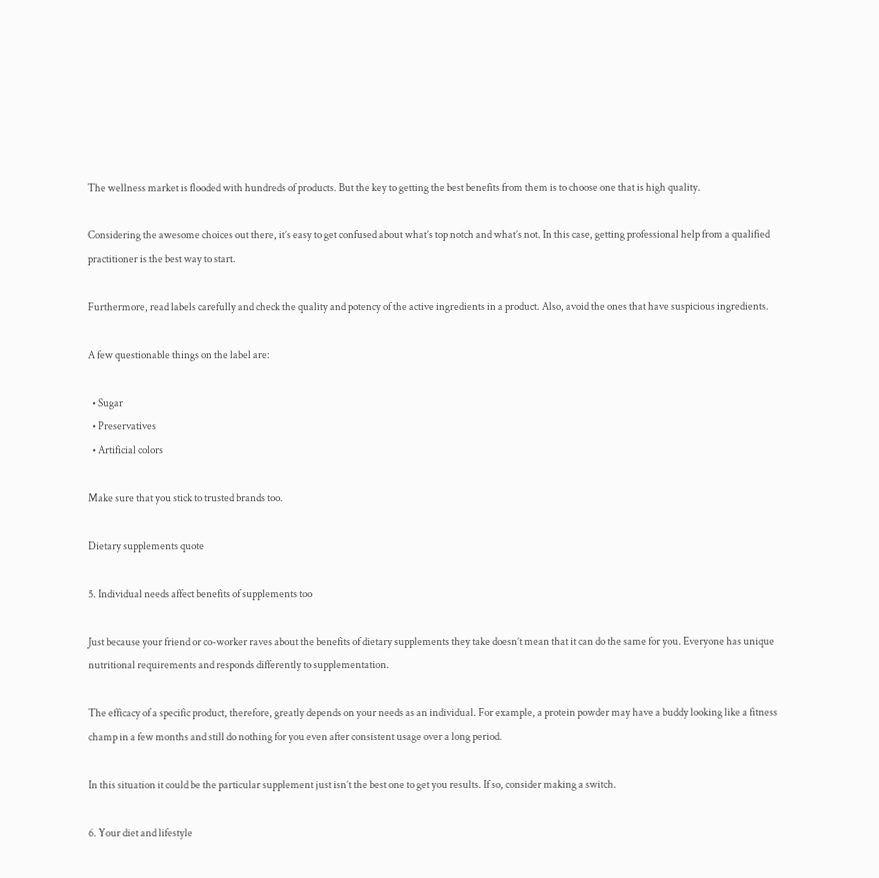The wellness market is flooded with hundreds of products. But the key to getting the best benefits from them is to choose one that is high quality.

Considering the awesome choices out there, it’s easy to get confused about what’s top notch and what’s not. In this case, getting professional help from a qualified practitioner is the best way to start.

Furthermore, read labels carefully and check the quality and potency of the active ingredients in a product. Also, avoid the ones that have suspicious ingredients.

A few questionable things on the label are:

  • Sugar
  • Preservatives
  • Artificial colors

Make sure that you stick to trusted brands too.

Dietary supplements quote

5. Individual needs affect benefits of supplements too

Just because your friend or co-worker raves about the benefits of dietary supplements they take doesn’t mean that it can do the same for you. Everyone has unique nutritional requirements and responds differently to supplementation.

The efficacy of a specific product, therefore, greatly depends on your needs as an individual. For example, a protein powder may have a buddy looking like a fitness champ in a few months and still do nothing for you even after consistent usage over a long period.

In this situation it could be the particular supplement just isn’t the best one to get you results. If so, consider making a switch.

6. Your diet and lifestyle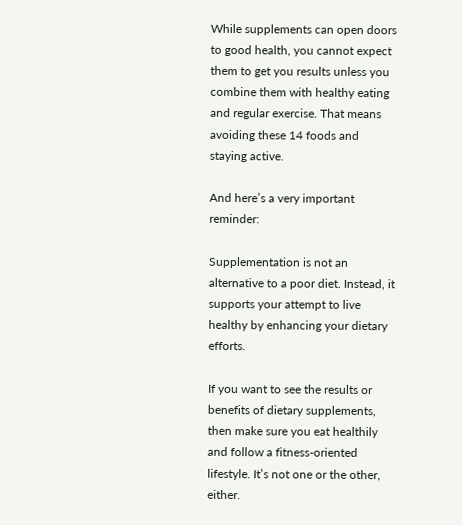While supplements can open doors to good health, you cannot expect them to get you results unless you combine them with healthy eating and regular exercise. That means avoiding these 14 foods and staying active.

And here’s a very important reminder:

Supplementation is not an alternative to a poor diet. Instead, it supports your attempt to live healthy by enhancing your dietary efforts.

If you want to see the results or benefits of dietary supplements, then make sure you eat healthily and follow a fitness-oriented lifestyle. It’s not one or the other, either.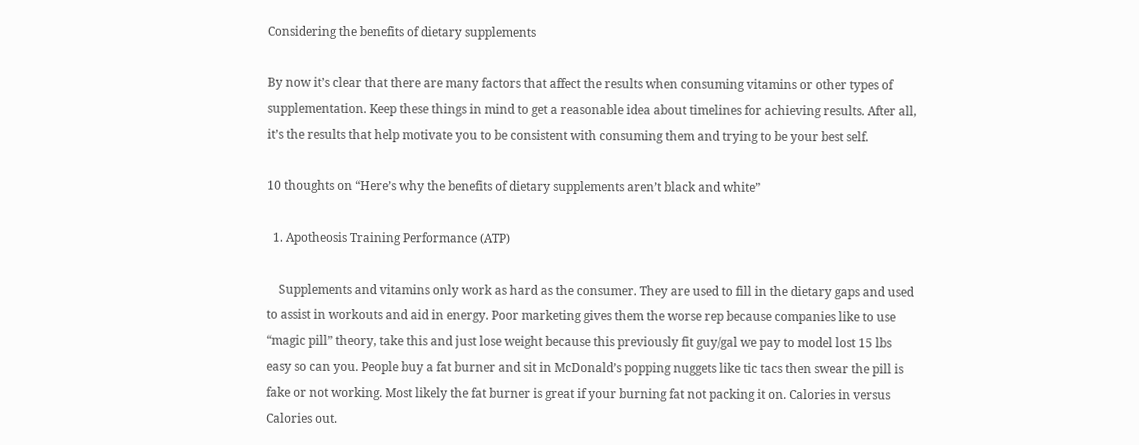Considering the benefits of dietary supplements

By now it’s clear that there are many factors that affect the results when consuming vitamins or other types of supplementation. Keep these things in mind to get a reasonable idea about timelines for achieving results. After all, it’s the results that help motivate you to be consistent with consuming them and trying to be your best self.

10 thoughts on “Here’s why the benefits of dietary supplements aren’t black and white”

  1. Apotheosis Training Performance (ATP)

    Supplements and vitamins only work as hard as the consumer. They are used to fill in the dietary gaps and used to assist in workouts and aid in energy. Poor marketing gives them the worse rep because companies like to use “magic pill” theory, take this and just lose weight because this previously fit guy/gal we pay to model lost 15 lbs easy so can you. People buy a fat burner and sit in McDonald’s popping nuggets like tic tacs then swear the pill is fake or not working. Most likely the fat burner is great if your burning fat not packing it on. Calories in versus Calories out.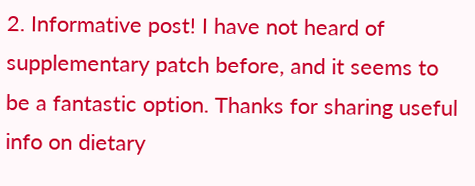2. Informative post! I have not heard of supplementary patch before, and it seems to be a fantastic option. Thanks for sharing useful info on dietary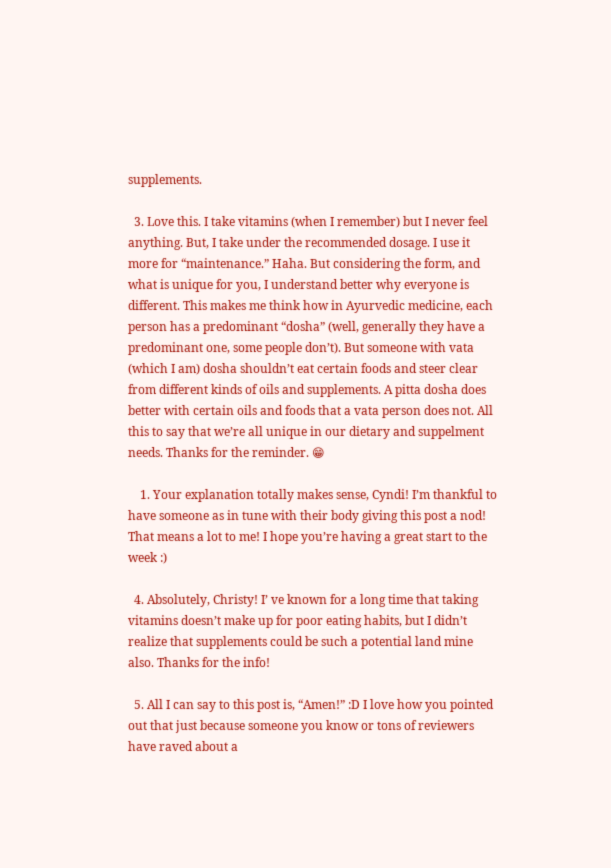supplements.

  3. Love this. I take vitamins (when I remember) but I never feel anything. But, I take under the recommended dosage. I use it more for “maintenance.” Haha. But considering the form, and what is unique for you, I understand better why everyone is different. This makes me think how in Ayurvedic medicine, each person has a predominant “dosha” (well, generally they have a predominant one, some people don’t). But someone with vata (which I am) dosha shouldn’t eat certain foods and steer clear from different kinds of oils and supplements. A pitta dosha does better with certain oils and foods that a vata person does not. All this to say that we’re all unique in our dietary and suppelment needs. Thanks for the reminder. 😁

    1. Your explanation totally makes sense, Cyndi! I’m thankful to have someone as in tune with their body giving this post a nod! That means a lot to me! I hope you’re having a great start to the week :)

  4. Absolutely, Christy! I’ ve known for a long time that taking vitamins doesn’t make up for poor eating habits, but I didn’t realize that supplements could be such a potential land mine also. Thanks for the info!

  5. All I can say to this post is, “Amen!” :D I love how you pointed out that just because someone you know or tons of reviewers have raved about a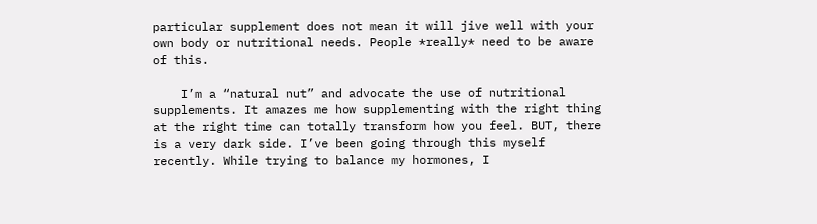particular supplement does not mean it will jive well with your own body or nutritional needs. People *really* need to be aware of this.

    I’m a “natural nut” and advocate the use of nutritional supplements. It amazes me how supplementing with the right thing at the right time can totally transform how you feel. BUT, there is a very dark side. I’ve been going through this myself recently. While trying to balance my hormones, I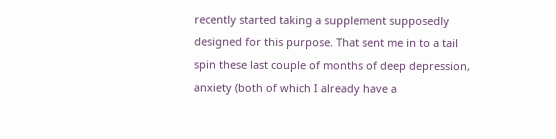recently started taking a supplement supposedly designed for this purpose. That sent me in to a tail spin these last couple of months of deep depression, anxiety (both of which I already have a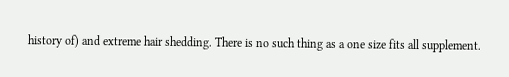history of) and extreme hair shedding. There is no such thing as a one size fits all supplement.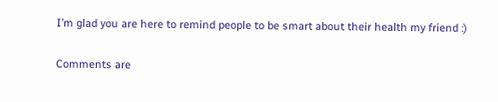I’m glad you are here to remind people to be smart about their health my friend :)

Comments are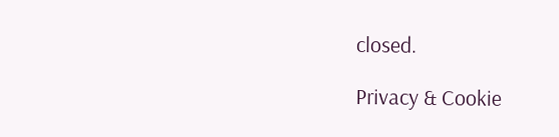closed.

Privacy & Cookie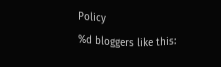Policy
%d bloggers like this: